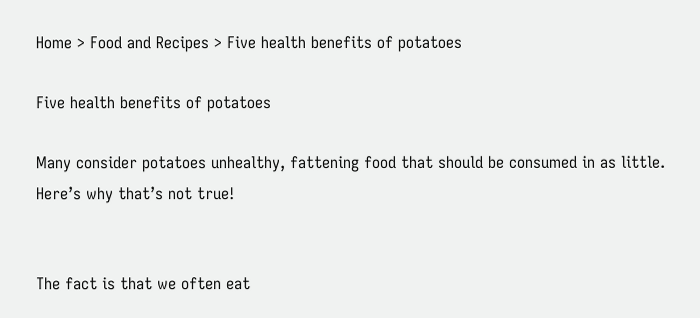Home > Food and Recipes > Five health benefits of potatoes

Five health benefits of potatoes

Many consider potatoes unhealthy, fattening food that should be consumed in as little. Here’s why that’s not true!


The fact is that we often eat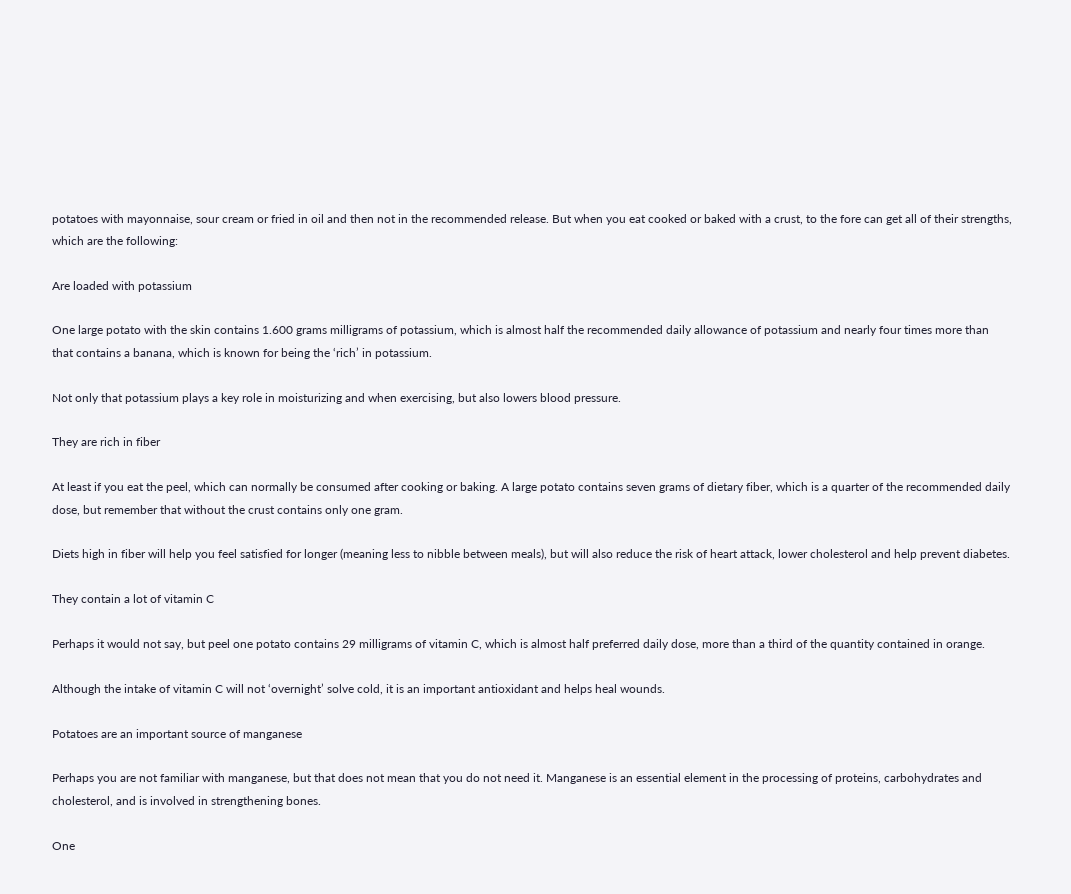potatoes with mayonnaise, sour cream or fried in oil and then not in the recommended release. But when you eat cooked or baked with a crust, to the fore can get all of their strengths, which are the following:

Are loaded with potassium

One large potato with the skin contains 1.600 grams milligrams of potassium, which is almost half the recommended daily allowance of potassium and nearly four times more than that contains a banana, which is known for being the ‘rich’ in potassium.

Not only that potassium plays a key role in moisturizing and when exercising, but also lowers blood pressure.

They are rich in fiber

At least if you eat the peel, which can normally be consumed after cooking or baking. A large potato contains seven grams of dietary fiber, which is a quarter of the recommended daily dose, but remember that without the crust contains only one gram.

Diets high in fiber will help you feel satisfied for longer (meaning less to nibble between meals), but will also reduce the risk of heart attack, lower cholesterol and help prevent diabetes.

They contain a lot of vitamin C

Perhaps it would not say, but peel one potato contains 29 milligrams of vitamin C, which is almost half preferred daily dose, more than a third of the quantity contained in orange.

Although the intake of vitamin C will not ‘overnight’ solve cold, it is an important antioxidant and helps heal wounds.

Potatoes are an important source of manganese

Perhaps you are not familiar with manganese, but that does not mean that you do not need it. Manganese is an essential element in the processing of proteins, carbohydrates and cholesterol, and is involved in strengthening bones.

One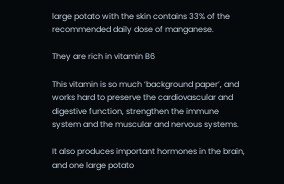large potato with the skin contains 33% of the recommended daily dose of manganese.

They are rich in vitamin B6

This vitamin is so much ‘background paper’, and works hard to preserve the cardiovascular and digestive function, strengthen the immune system and the muscular and nervous systems.

It also produces important hormones in the brain, and one large potato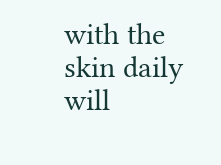with the skin daily will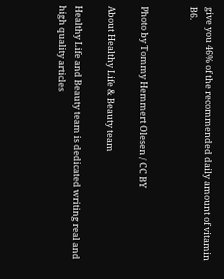give you 46% of the recommended daily amount of vitamin B6.


Photo by Tommy Hemmert Olesen / CC BY

About Healthy Life & Beauty team

Healthy Life and Beauty team is dedicated writing real and high quality articles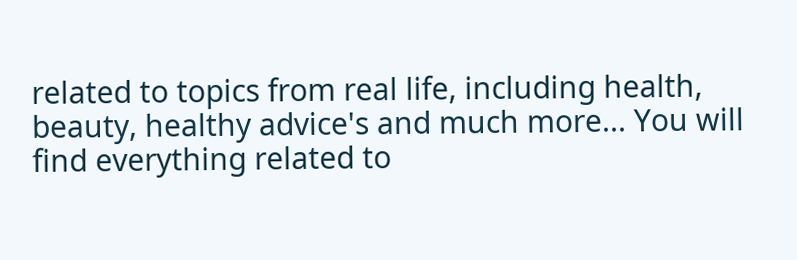related to topics from real life, including health, beauty, healthy advice's and much more... You will find everything related to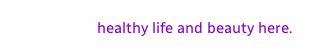healthy life and beauty here.